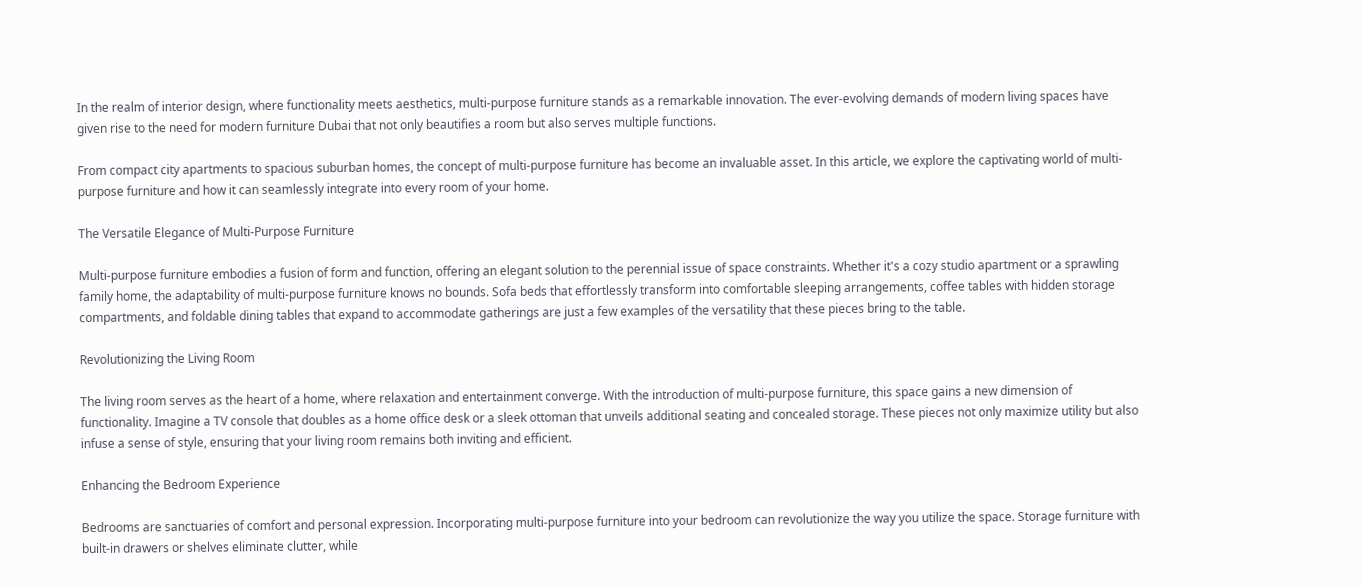In the realm of interior design, where functionality meets aesthetics, multi-purpose furniture stands as a remarkable innovation. The ever-evolving demands of modern living spaces have given rise to the need for modern furniture Dubai that not only beautifies a room but also serves multiple functions.

From compact city apartments to spacious suburban homes, the concept of multi-purpose furniture has become an invaluable asset. In this article, we explore the captivating world of multi-purpose furniture and how it can seamlessly integrate into every room of your home.

The Versatile Elegance of Multi-Purpose Furniture

Multi-purpose furniture embodies a fusion of form and function, offering an elegant solution to the perennial issue of space constraints. Whether it's a cozy studio apartment or a sprawling family home, the adaptability of multi-purpose furniture knows no bounds. Sofa beds that effortlessly transform into comfortable sleeping arrangements, coffee tables with hidden storage compartments, and foldable dining tables that expand to accommodate gatherings are just a few examples of the versatility that these pieces bring to the table.

Revolutionizing the Living Room

The living room serves as the heart of a home, where relaxation and entertainment converge. With the introduction of multi-purpose furniture, this space gains a new dimension of functionality. Imagine a TV console that doubles as a home office desk or a sleek ottoman that unveils additional seating and concealed storage. These pieces not only maximize utility but also infuse a sense of style, ensuring that your living room remains both inviting and efficient.

Enhancing the Bedroom Experience

Bedrooms are sanctuaries of comfort and personal expression. Incorporating multi-purpose furniture into your bedroom can revolutionize the way you utilize the space. Storage furniture with built-in drawers or shelves eliminate clutter, while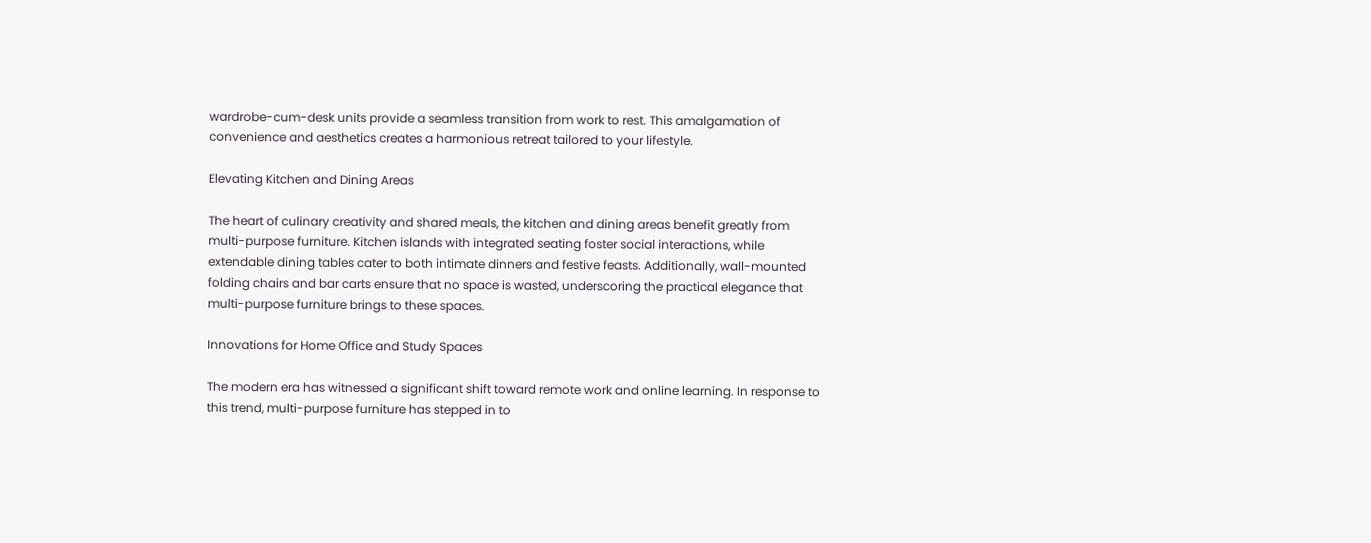wardrobe-cum-desk units provide a seamless transition from work to rest. This amalgamation of convenience and aesthetics creates a harmonious retreat tailored to your lifestyle.

Elevating Kitchen and Dining Areas

The heart of culinary creativity and shared meals, the kitchen and dining areas benefit greatly from multi-purpose furniture. Kitchen islands with integrated seating foster social interactions, while extendable dining tables cater to both intimate dinners and festive feasts. Additionally, wall-mounted folding chairs and bar carts ensure that no space is wasted, underscoring the practical elegance that multi-purpose furniture brings to these spaces.

Innovations for Home Office and Study Spaces

The modern era has witnessed a significant shift toward remote work and online learning. In response to this trend, multi-purpose furniture has stepped in to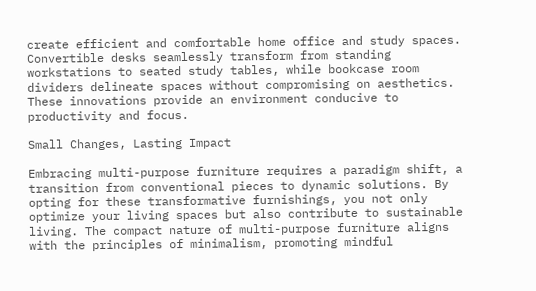create efficient and comfortable home office and study spaces. Convertible desks seamlessly transform from standing workstations to seated study tables, while bookcase room dividers delineate spaces without compromising on aesthetics. These innovations provide an environment conducive to productivity and focus.

Small Changes, Lasting Impact

Embracing multi-purpose furniture requires a paradigm shift, a transition from conventional pieces to dynamic solutions. By opting for these transformative furnishings, you not only optimize your living spaces but also contribute to sustainable living. The compact nature of multi-purpose furniture aligns with the principles of minimalism, promoting mindful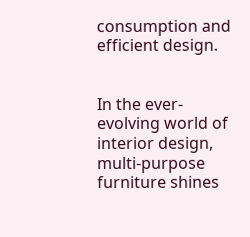consumption and efficient design.


In the ever-evolving world of interior design, multi-purpose furniture shines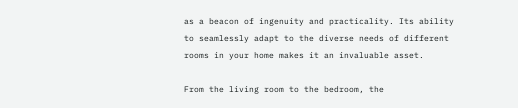as a beacon of ingenuity and practicality. Its ability to seamlessly adapt to the diverse needs of different rooms in your home makes it an invaluable asset.

From the living room to the bedroom, the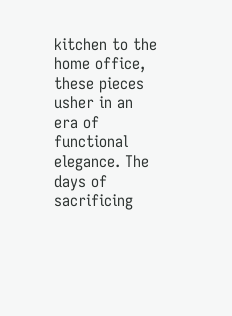kitchen to the home office, these pieces usher in an era of functional elegance. The days of sacrificing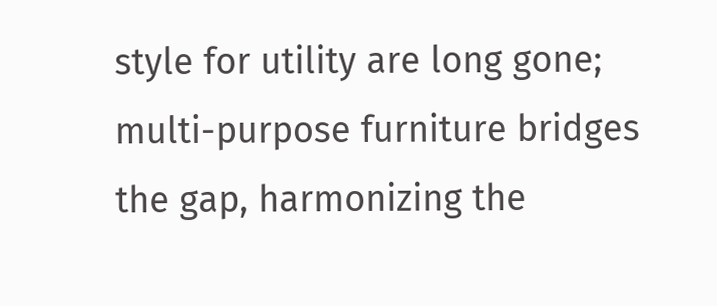style for utility are long gone; multi-purpose furniture bridges the gap, harmonizing the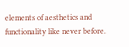elements of aesthetics and functionality like never before.